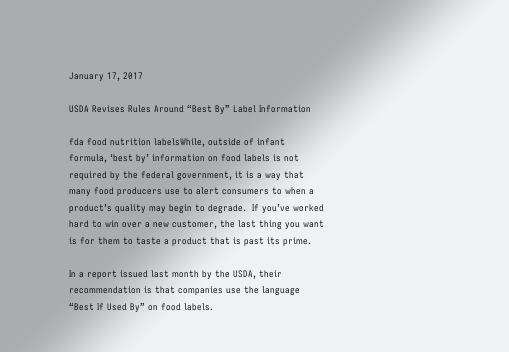January 17, 2017

USDA Revises Rules Around “Best By” Label Information

fda food nutrition labelsWhile, outside of infant formula, ‘best by’ information on food labels is not required by the federal government, it is a way that many food producers use to alert consumers to when a product’s quality may begin to degrade.  If you’ve worked hard to win over a new customer, the last thing you want is for them to taste a product that is past its prime.

In a report issued last month by the USDA, their recommendation is that companies use the language “Best If Used By” on food labels.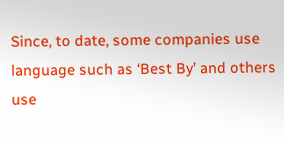Since, to date, some companies use language such as ‘Best By’ and others use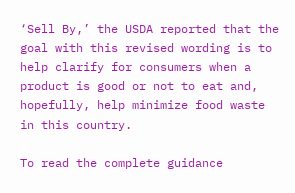‘Sell By,’ the USDA reported that the goal with this revised wording is to help clarify for consumers when a product is good or not to eat and, hopefully, help minimize food waste in this country.

To read the complete guidance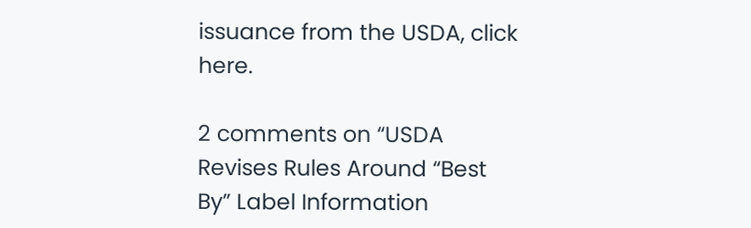issuance from the USDA, click here.

2 comments on “USDA Revises Rules Around “Best By” Label Information